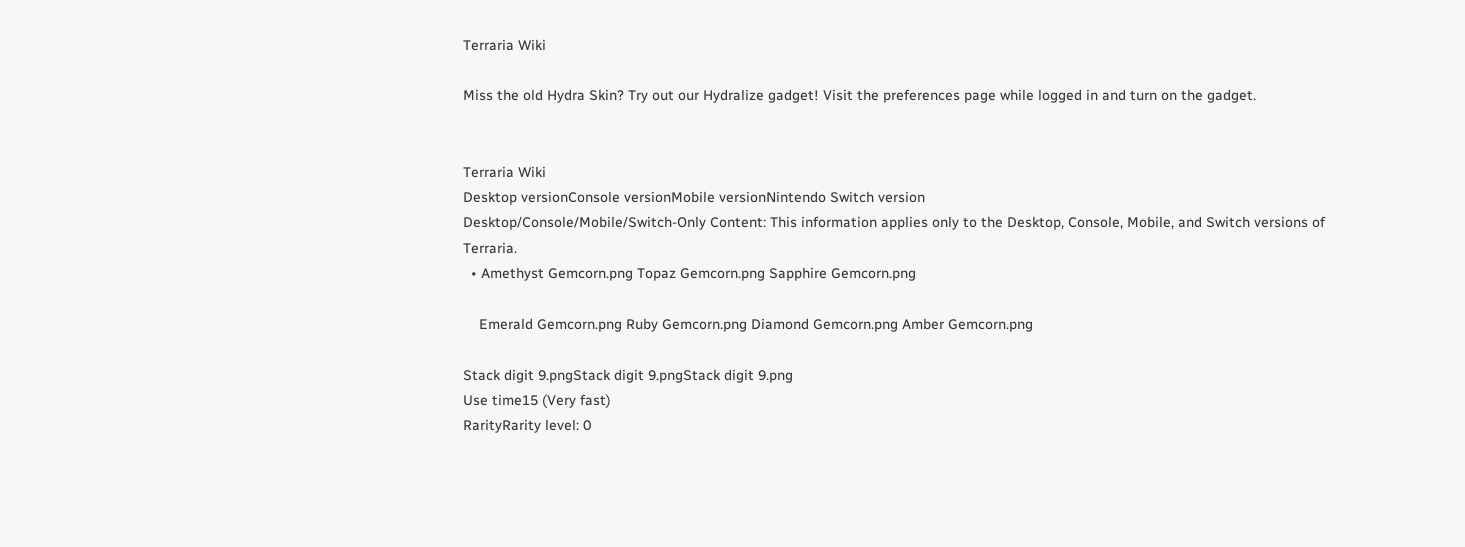Terraria Wiki

Miss the old Hydra Skin? Try out our Hydralize gadget! Visit the preferences page while logged in and turn on the gadget.


Terraria Wiki
Desktop versionConsole versionMobile versionNintendo Switch version
Desktop/Console/Mobile/Switch-Only Content: This information applies only to the Desktop, Console, Mobile, and Switch versions of Terraria.
  • Amethyst Gemcorn.png Topaz Gemcorn.png Sapphire Gemcorn.png

    Emerald Gemcorn.png Ruby Gemcorn.png Diamond Gemcorn.png Amber Gemcorn.png

Stack digit 9.pngStack digit 9.pngStack digit 9.png
Use time15 (Very fast)
RarityRarity level: 0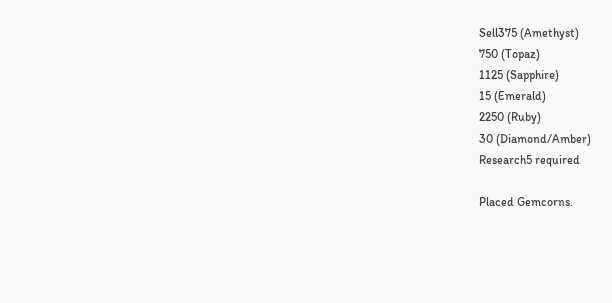Sell375 (Amethyst)
750 (Topaz)
1125 (Sapphire)
15 (Emerald)
2250 (Ruby)
30 (Diamond/Amber)
Research5 required

Placed Gemcorns.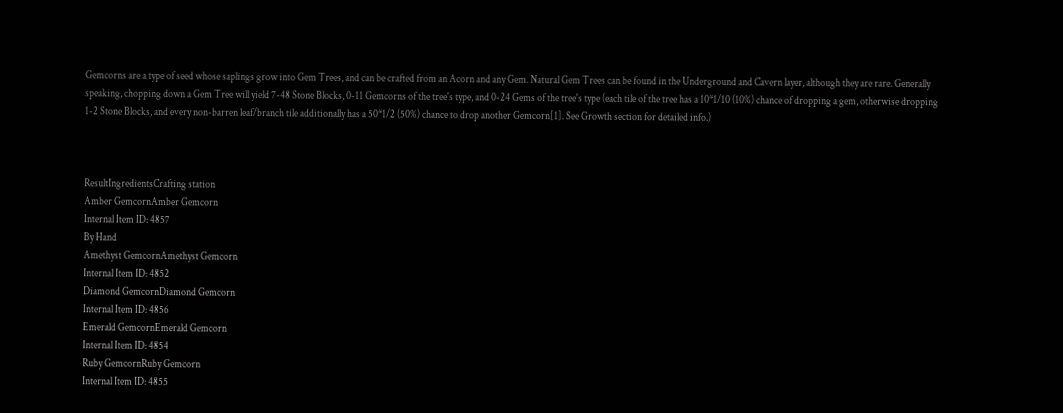Gemcorns are a type of seed whose saplings grow into Gem Trees, and can be crafted from an Acorn and any Gem. Natural Gem Trees can be found in the Underground and Cavern layer, although they are rare. Generally speaking, chopping down a Gem Tree will yield 7-48 Stone Blocks, 0-11 Gemcorns of the tree's type, and 0-24 Gems of the tree's type (each tile of the tree has a 10*1/10 (10%) chance of dropping a gem, otherwise dropping 1-2 Stone Blocks, and every non-barren leaf/branch tile additionally has a 50*1/2 (50%) chance to drop another Gemcorn[1]. See Growth section for detailed info.)



ResultIngredientsCrafting station
Amber GemcornAmber Gemcorn
Internal Item ID: 4857
By Hand
Amethyst GemcornAmethyst Gemcorn
Internal Item ID: 4852
Diamond GemcornDiamond Gemcorn
Internal Item ID: 4856
Emerald GemcornEmerald Gemcorn
Internal Item ID: 4854
Ruby GemcornRuby Gemcorn
Internal Item ID: 4855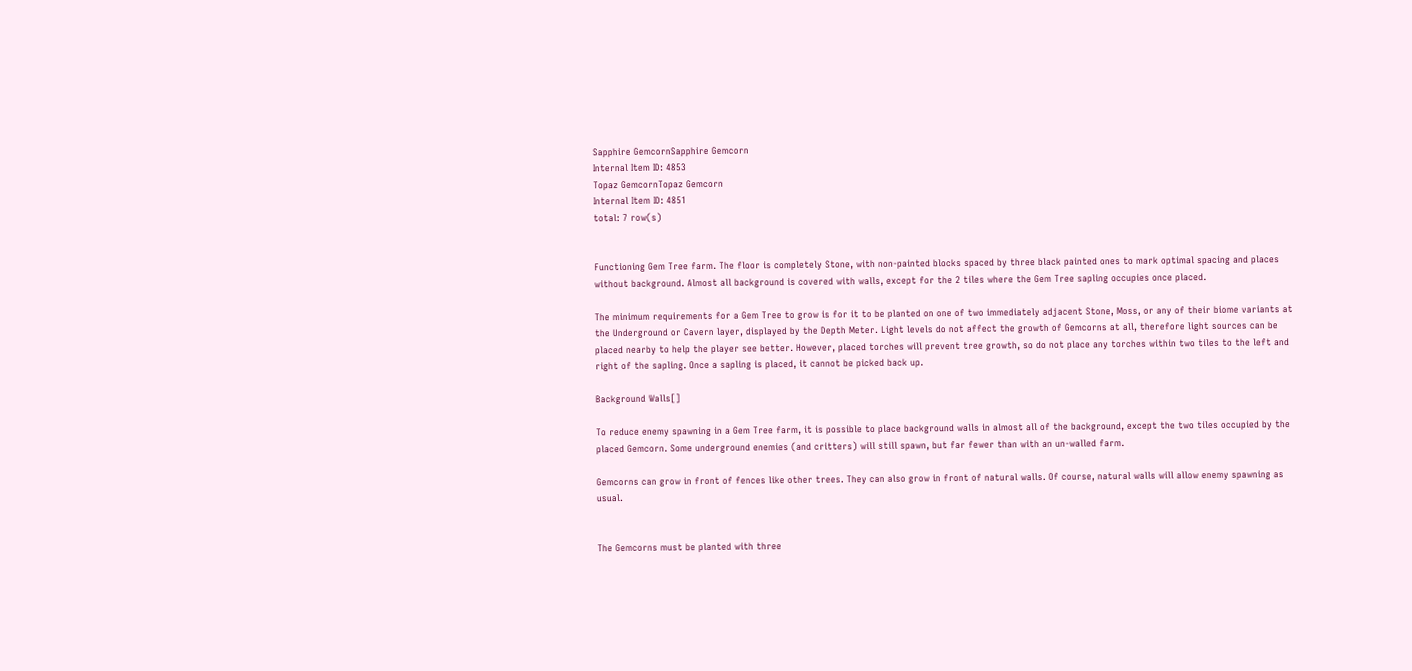Sapphire GemcornSapphire Gemcorn
Internal Item ID: 4853
Topaz GemcornTopaz Gemcorn
Internal Item ID: 4851
total: 7 row(s)


Functioning Gem Tree farm. The floor is completely Stone, with non-painted blocks spaced by three black painted ones to mark optimal spacing and places without background. Almost all background is covered with walls, except for the 2 tiles where the Gem Tree sapling occupies once placed.

The minimum requirements for a Gem Tree to grow is for it to be planted on one of two immediately adjacent Stone, Moss, or any of their biome variants at the Underground or Cavern layer, displayed by the Depth Meter. Light levels do not affect the growth of Gemcorns at all, therefore light sources can be placed nearby to help the player see better. However, placed torches will prevent tree growth, so do not place any torches within two tiles to the left and right of the sapling. Once a sapling is placed, it cannot be picked back up.

Background Walls[]

To reduce enemy spawning in a Gem Tree farm, it is possible to place background walls in almost all of the background, except the two tiles occupied by the placed Gemcorn. Some underground enemies (and critters) will still spawn, but far fewer than with an un-walled farm.

Gemcorns can grow in front of fences like other trees. They can also grow in front of natural walls. Of course, natural walls will allow enemy spawning as usual.


The Gemcorns must be planted with three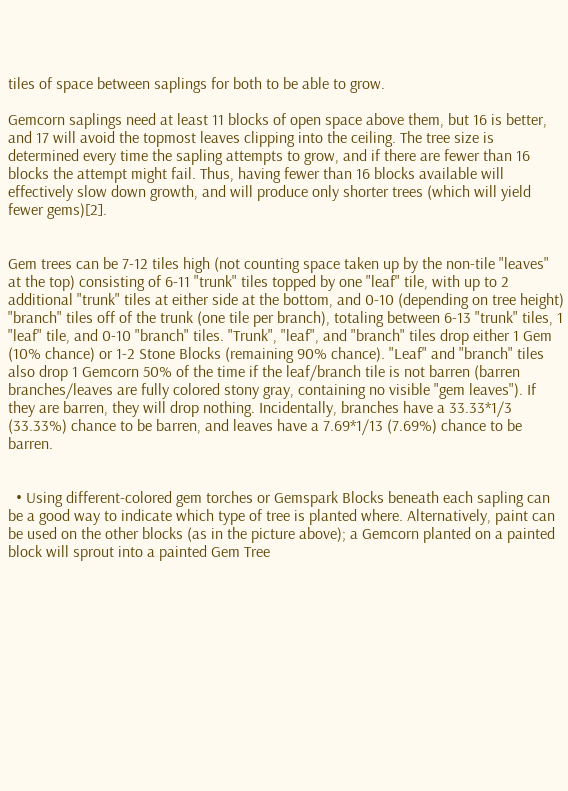tiles of space between saplings for both to be able to grow.

Gemcorn saplings need at least 11 blocks of open space above them, but 16 is better, and 17 will avoid the topmost leaves clipping into the ceiling. The tree size is determined every time the sapling attempts to grow, and if there are fewer than 16 blocks the attempt might fail. Thus, having fewer than 16 blocks available will effectively slow down growth, and will produce only shorter trees (which will yield fewer gems)[2].


Gem trees can be 7-12 tiles high (not counting space taken up by the non-tile "leaves" at the top) consisting of 6-11 "trunk" tiles topped by one "leaf" tile, with up to 2 additional "trunk" tiles at either side at the bottom, and 0-10 (depending on tree height) "branch" tiles off of the trunk (one tile per branch), totaling between 6-13 "trunk" tiles, 1 "leaf" tile, and 0-10 "branch" tiles. "Trunk", "leaf", and "branch" tiles drop either 1 Gem (10% chance) or 1-2 Stone Blocks (remaining 90% chance). "Leaf" and "branch" tiles also drop 1 Gemcorn 50% of the time if the leaf/branch tile is not barren (barren branches/leaves are fully colored stony gray, containing no visible "gem leaves"). If they are barren, they will drop nothing. Incidentally, branches have a 33.33*1/3 (33.33%) chance to be barren, and leaves have a 7.69*1/13 (7.69%) chance to be barren.


  • Using different-colored gem torches or Gemspark Blocks beneath each sapling can be a good way to indicate which type of tree is planted where. Alternatively, paint can be used on the other blocks (as in the picture above); a Gemcorn planted on a painted block will sprout into a painted Gem Tree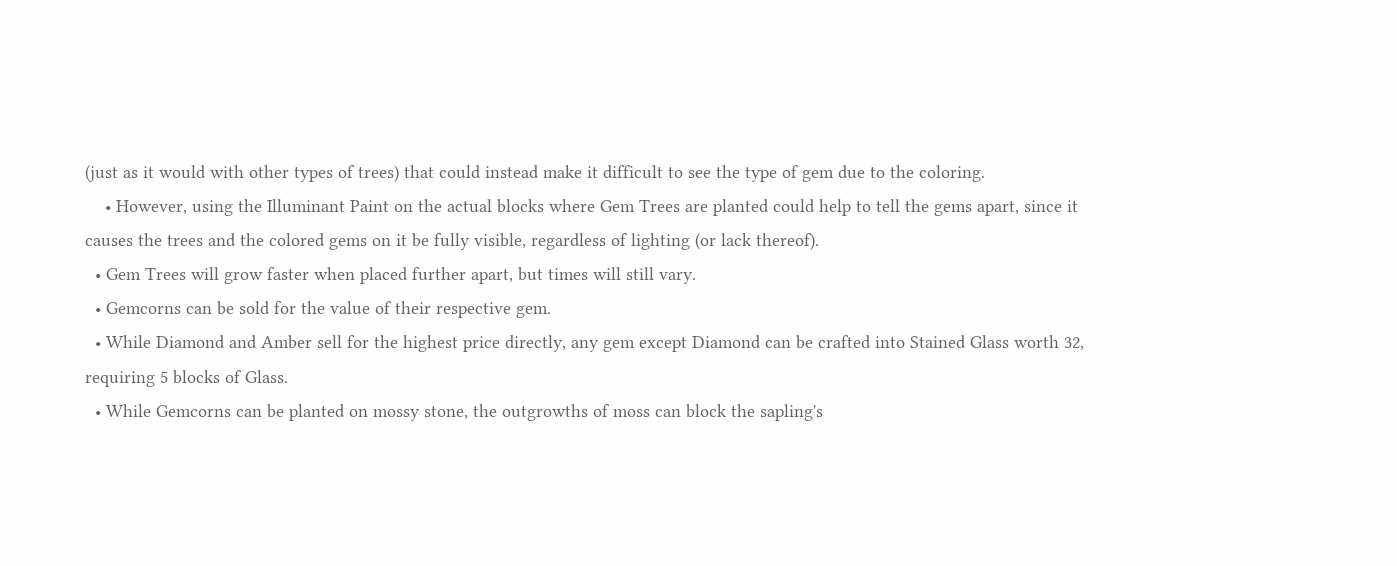(just as it would with other types of trees) that could instead make it difficult to see the type of gem due to the coloring.
    • However, using the Illuminant Paint on the actual blocks where Gem Trees are planted could help to tell the gems apart, since it causes the trees and the colored gems on it be fully visible, regardless of lighting (or lack thereof).
  • Gem Trees will grow faster when placed further apart, but times will still vary.
  • Gemcorns can be sold for the value of their respective gem.
  • While Diamond and Amber sell for the highest price directly, any gem except Diamond can be crafted into Stained Glass worth 32, requiring 5 blocks of Glass.
  • While Gemcorns can be planted on mossy stone, the outgrowths of moss can block the sapling's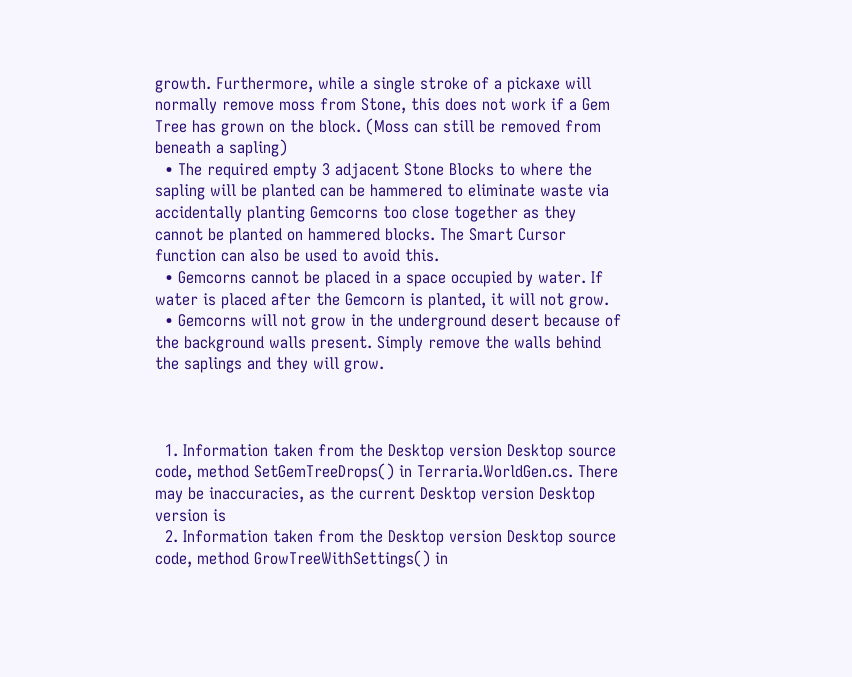growth. Furthermore, while a single stroke of a pickaxe will normally remove moss from Stone, this does not work if a Gem Tree has grown on the block. (Moss can still be removed from beneath a sapling)
  • The required empty 3 adjacent Stone Blocks to where the sapling will be planted can be hammered to eliminate waste via accidentally planting Gemcorns too close together as they cannot be planted on hammered blocks. The Smart Cursor function can also be used to avoid this.
  • Gemcorns cannot be placed in a space occupied by water. If water is placed after the Gemcorn is planted, it will not grow.
  • Gemcorns will not grow in the underground desert because of the background walls present. Simply remove the walls behind the saplings and they will grow.



  1. Information taken from the Desktop version Desktop source code, method SetGemTreeDrops() in Terraria.WorldGen.cs. There may be inaccuracies, as the current Desktop version Desktop version is
  2. Information taken from the Desktop version Desktop source code, method GrowTreeWithSettings() in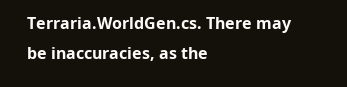Terraria.WorldGen.cs. There may be inaccuracies, as the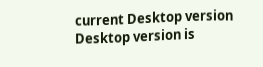current Desktop version Desktop version is